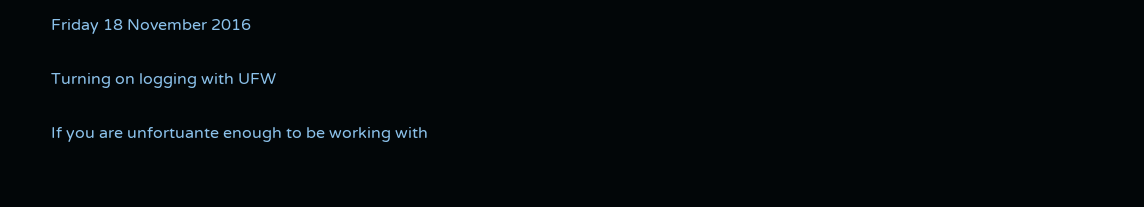Friday 18 November 2016

Turning on logging with UFW

If you are unfortuante enough to be working with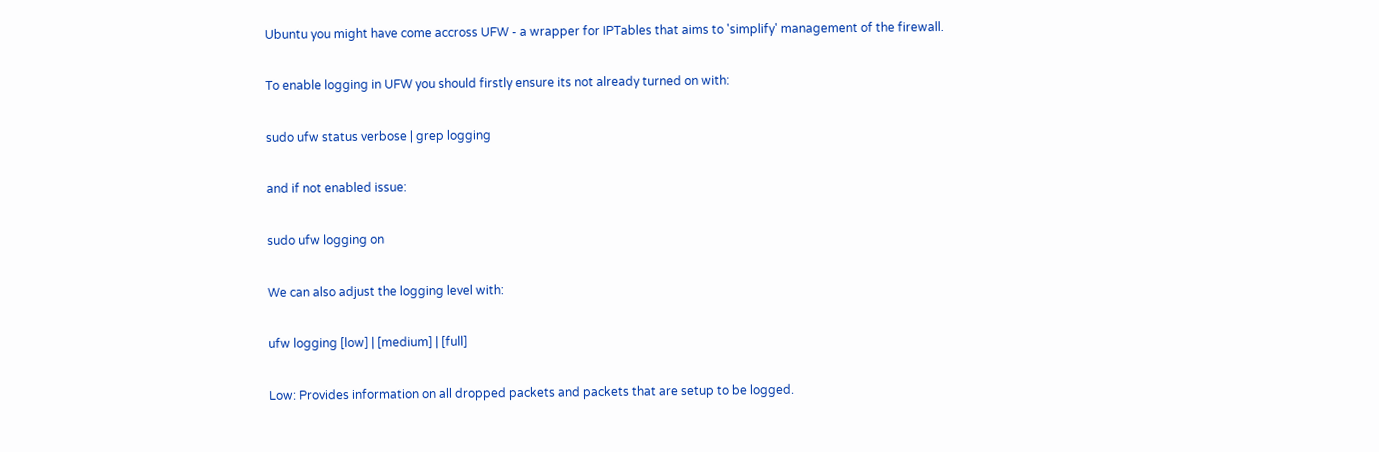Ubuntu you might have come accross UFW - a wrapper for IPTables that aims to 'simplify' management of the firewall.

To enable logging in UFW you should firstly ensure its not already turned on with:

sudo ufw status verbose | grep logging

and if not enabled issue:

sudo ufw logging on

We can also adjust the logging level with:

ufw logging [low] | [medium] | [full]

Low: Provides information on all dropped packets and packets that are setup to be logged.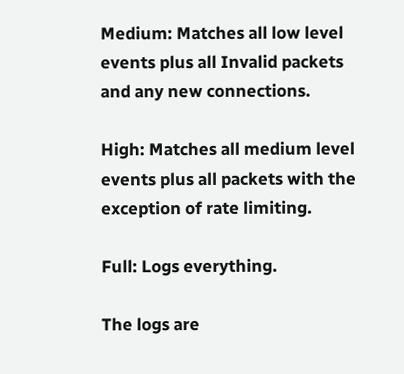Medium: Matches all low level events plus all Invalid packets and any new connections.

High: Matches all medium level events plus all packets with the exception of rate limiting.

Full: Logs everything.

The logs are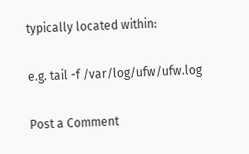typically located within:


e.g. tail -f /var/log/ufw/ufw.log


Post a Comment